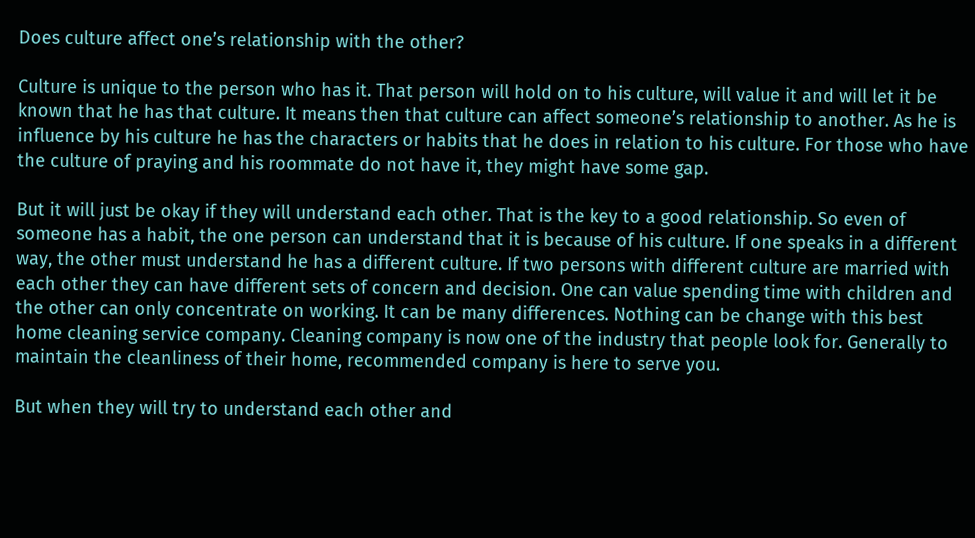Does culture affect one’s relationship with the other?

Culture is unique to the person who has it. That person will hold on to his culture, will value it and will let it be known that he has that culture. It means then that culture can affect someone’s relationship to another. As he is influence by his culture he has the characters or habits that he does in relation to his culture. For those who have the culture of praying and his roommate do not have it, they might have some gap.

But it will just be okay if they will understand each other. That is the key to a good relationship. So even of someone has a habit, the one person can understand that it is because of his culture. If one speaks in a different way, the other must understand he has a different culture. If two persons with different culture are married with each other they can have different sets of concern and decision. One can value spending time with children and the other can only concentrate on working. It can be many differences. Nothing can be change with this best home cleaning service company. Cleaning company is now one of the industry that people look for. Generally to maintain the cleanliness of their home, recommended company is here to serve you.

But when they will try to understand each other and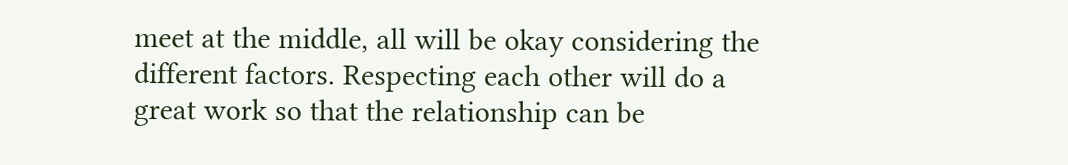meet at the middle, all will be okay considering the different factors. Respecting each other will do a great work so that the relationship can be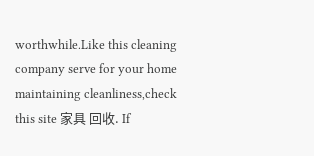worthwhile.Like this cleaning company serve for your home maintaining cleanliness,check this site 家具 回收. If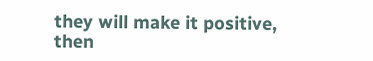they will make it positive, then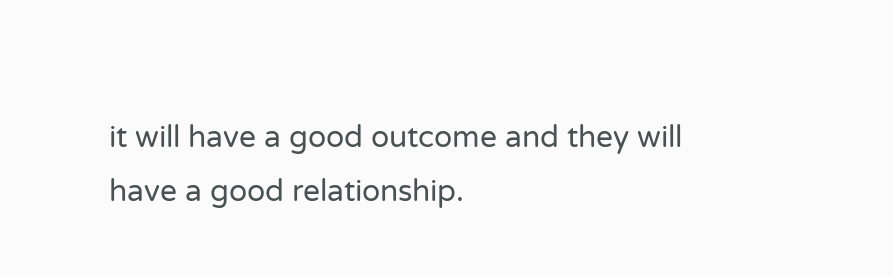it will have a good outcome and they will have a good relationship.